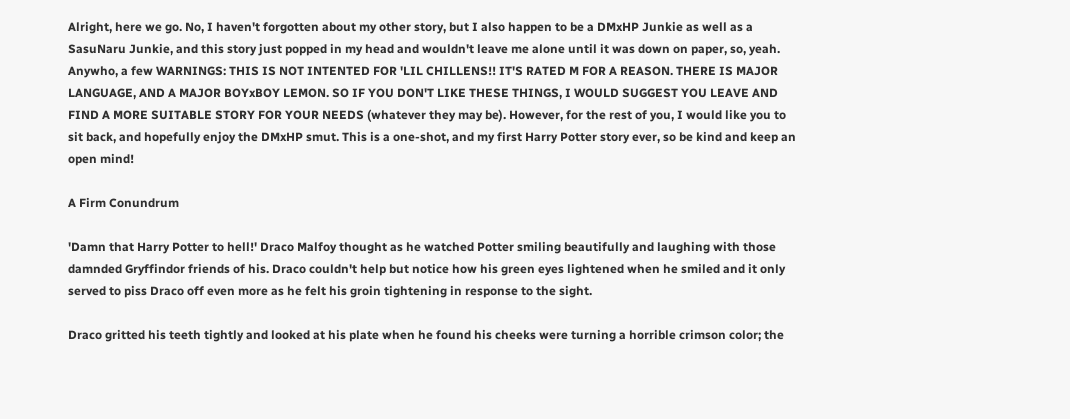Alright, here we go. No, I haven't forgotten about my other story, but I also happen to be a DMxHP Junkie as well as a SasuNaru Junkie, and this story just popped in my head and wouldn't leave me alone until it was down on paper, so, yeah. Anywho, a few WARNINGS: THIS IS NOT INTENTED FOR 'LIL CHILLENS!! IT'S RATED M FOR A REASON. THERE IS MAJOR LANGUAGE, AND A MAJOR BOYxBOY LEMON. SO IF YOU DON'T LIKE THESE THINGS, I WOULD SUGGEST YOU LEAVE AND FIND A MORE SUITABLE STORY FOR YOUR NEEDS (whatever they may be). However, for the rest of you, I would like you to sit back, and hopefully enjoy the DMxHP smut. This is a one-shot, and my first Harry Potter story ever, so be kind and keep an open mind!

A Firm Conundrum

'Damn that Harry Potter to hell!' Draco Malfoy thought as he watched Potter smiling beautifully and laughing with those damnded Gryffindor friends of his. Draco couldn't help but notice how his green eyes lightened when he smiled and it only served to piss Draco off even more as he felt his groin tightening in response to the sight.

Draco gritted his teeth tightly and looked at his plate when he found his cheeks were turning a horrible crimson color; the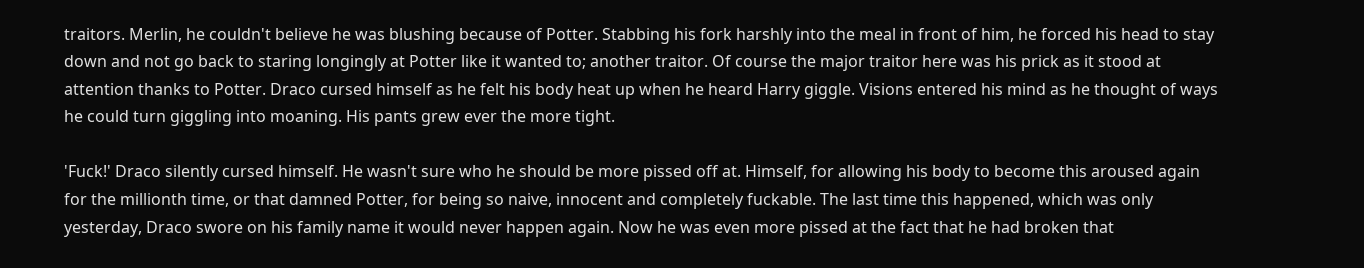traitors. Merlin, he couldn't believe he was blushing because of Potter. Stabbing his fork harshly into the meal in front of him, he forced his head to stay down and not go back to staring longingly at Potter like it wanted to; another traitor. Of course the major traitor here was his prick as it stood at attention thanks to Potter. Draco cursed himself as he felt his body heat up when he heard Harry giggle. Visions entered his mind as he thought of ways he could turn giggling into moaning. His pants grew ever the more tight.

'Fuck!' Draco silently cursed himself. He wasn't sure who he should be more pissed off at. Himself, for allowing his body to become this aroused again for the millionth time, or that damned Potter, for being so naive, innocent and completely fuckable. The last time this happened, which was only yesterday, Draco swore on his family name it would never happen again. Now he was even more pissed at the fact that he had broken that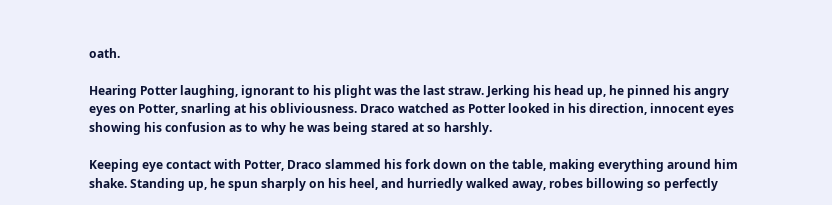oath.

Hearing Potter laughing, ignorant to his plight was the last straw. Jerking his head up, he pinned his angry eyes on Potter, snarling at his obliviousness. Draco watched as Potter looked in his direction, innocent eyes showing his confusion as to why he was being stared at so harshly.

Keeping eye contact with Potter, Draco slammed his fork down on the table, making everything around him shake. Standing up, he spun sharply on his heel, and hurriedly walked away, robes billowing so perfectly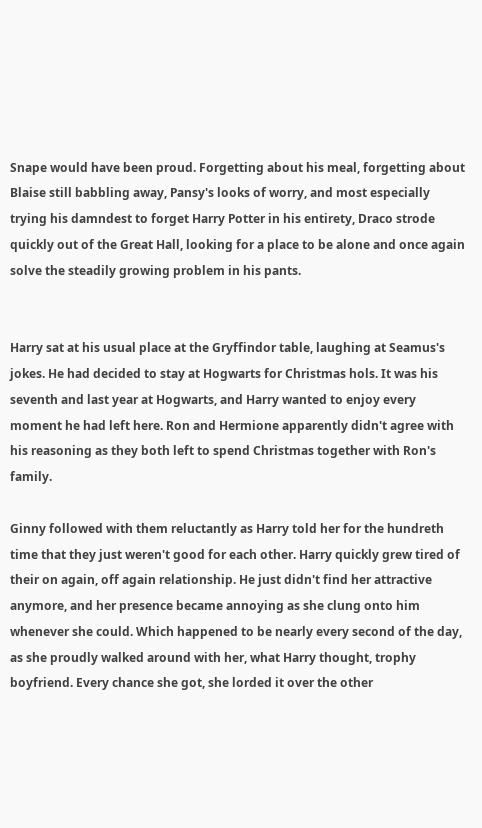Snape would have been proud. Forgetting about his meal, forgetting about Blaise still babbling away, Pansy's looks of worry, and most especially trying his damndest to forget Harry Potter in his entirety, Draco strode quickly out of the Great Hall, looking for a place to be alone and once again solve the steadily growing problem in his pants.


Harry sat at his usual place at the Gryffindor table, laughing at Seamus's jokes. He had decided to stay at Hogwarts for Christmas hols. It was his seventh and last year at Hogwarts, and Harry wanted to enjoy every moment he had left here. Ron and Hermione apparently didn't agree with his reasoning as they both left to spend Christmas together with Ron's family.

Ginny followed with them reluctantly as Harry told her for the hundreth time that they just weren't good for each other. Harry quickly grew tired of their on again, off again relationship. He just didn't find her attractive anymore, and her presence became annoying as she clung onto him whenever she could. Which happened to be nearly every second of the day, as she proudly walked around with her, what Harry thought, trophy boyfriend. Every chance she got, she lorded it over the other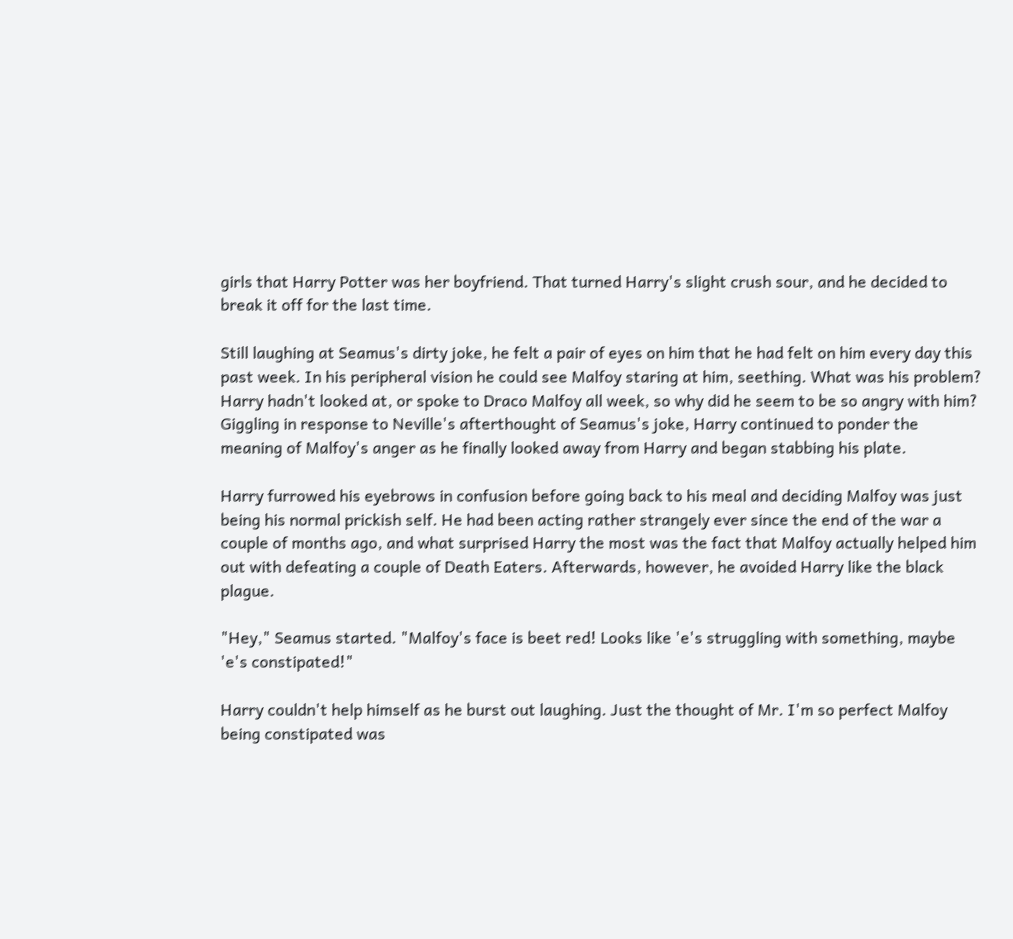girls that Harry Potter was her boyfriend. That turned Harry's slight crush sour, and he decided to break it off for the last time.

Still laughing at Seamus's dirty joke, he felt a pair of eyes on him that he had felt on him every day this past week. In his peripheral vision he could see Malfoy staring at him, seething. What was his problem? Harry hadn't looked at, or spoke to Draco Malfoy all week, so why did he seem to be so angry with him? Giggling in response to Neville's afterthought of Seamus's joke, Harry continued to ponder the meaning of Malfoy's anger as he finally looked away from Harry and began stabbing his plate.

Harry furrowed his eyebrows in confusion before going back to his meal and deciding Malfoy was just being his normal prickish self. He had been acting rather strangely ever since the end of the war a couple of months ago, and what surprised Harry the most was the fact that Malfoy actually helped him out with defeating a couple of Death Eaters. Afterwards, however, he avoided Harry like the black plague.

"Hey," Seamus started. "Malfoy's face is beet red! Looks like 'e's struggling with something, maybe 'e's constipated!"

Harry couldn't help himself as he burst out laughing. Just the thought of Mr. I'm so perfect Malfoy being constipated was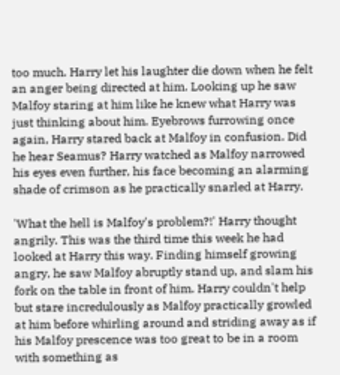too much. Harry let his laughter die down when he felt an anger being directed at him. Looking up he saw Malfoy staring at him like he knew what Harry was just thinking about him. Eyebrows furrowing once again, Harry stared back at Malfoy in confusion. Did he hear Seamus? Harry watched as Malfoy narrowed his eyes even further, his face becoming an alarming shade of crimson as he practically snarled at Harry.

'What the hell is Malfoy's problem?!' Harry thought angrily. This was the third time this week he had looked at Harry this way. Finding himself growing angry, he saw Malfoy abruptly stand up, and slam his fork on the table in front of him. Harry couldn't help but stare incredulously as Malfoy practically growled at him before whirling around and striding away as if his Malfoy prescence was too great to be in a room with something as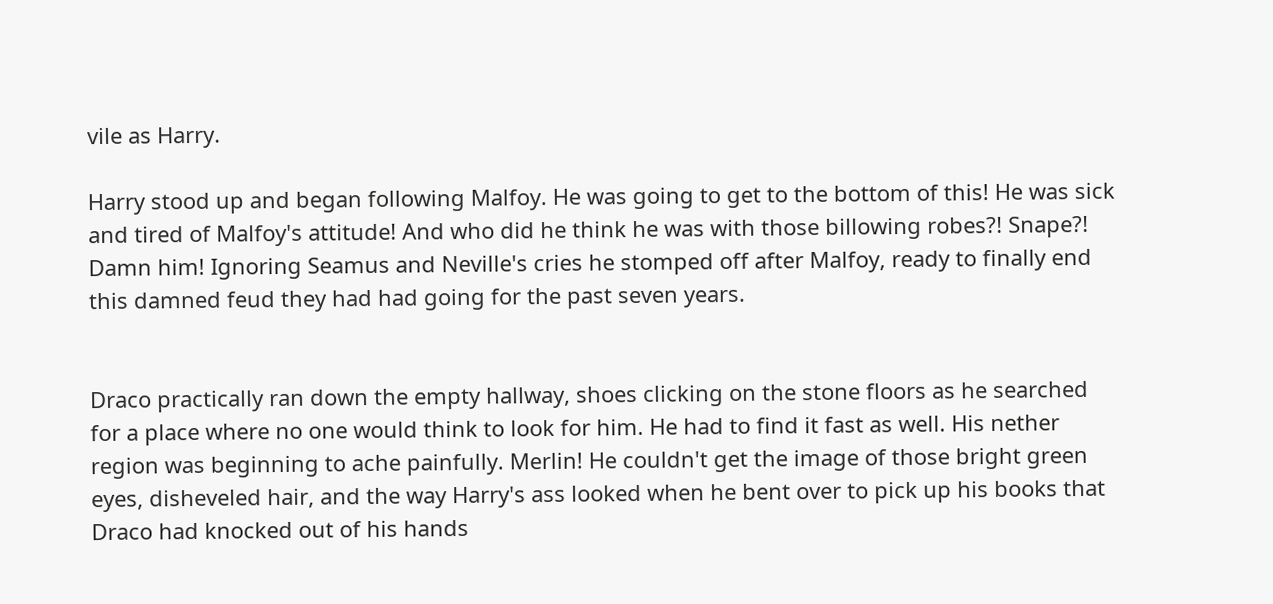vile as Harry.

Harry stood up and began following Malfoy. He was going to get to the bottom of this! He was sick and tired of Malfoy's attitude! And who did he think he was with those billowing robes?! Snape?! Damn him! Ignoring Seamus and Neville's cries he stomped off after Malfoy, ready to finally end this damned feud they had had going for the past seven years.


Draco practically ran down the empty hallway, shoes clicking on the stone floors as he searched for a place where no one would think to look for him. He had to find it fast as well. His nether region was beginning to ache painfully. Merlin! He couldn't get the image of those bright green eyes, disheveled hair, and the way Harry's ass looked when he bent over to pick up his books that Draco had knocked out of his hands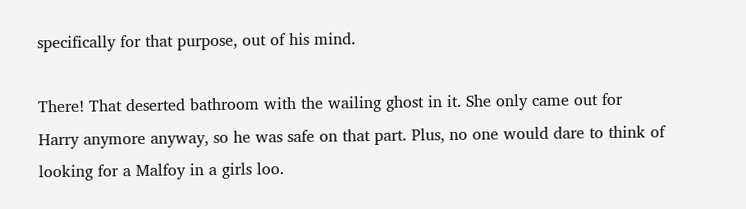specifically for that purpose, out of his mind.

There! That deserted bathroom with the wailing ghost in it. She only came out for Harry anymore anyway, so he was safe on that part. Plus, no one would dare to think of looking for a Malfoy in a girls loo.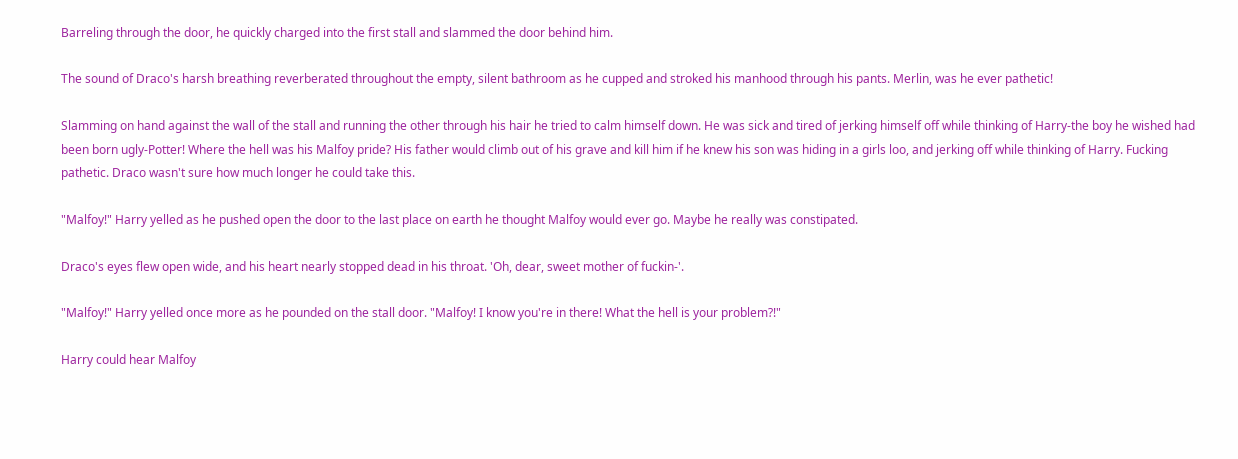Barreling through the door, he quickly charged into the first stall and slammed the door behind him.

The sound of Draco's harsh breathing reverberated throughout the empty, silent bathroom as he cupped and stroked his manhood through his pants. Merlin, was he ever pathetic!

Slamming on hand against the wall of the stall and running the other through his hair he tried to calm himself down. He was sick and tired of jerking himself off while thinking of Harry-the boy he wished had been born ugly-Potter! Where the hell was his Malfoy pride? His father would climb out of his grave and kill him if he knew his son was hiding in a girls loo, and jerking off while thinking of Harry. Fucking pathetic. Draco wasn't sure how much longer he could take this.

"Malfoy!" Harry yelled as he pushed open the door to the last place on earth he thought Malfoy would ever go. Maybe he really was constipated.

Draco's eyes flew open wide, and his heart nearly stopped dead in his throat. 'Oh, dear, sweet mother of fuckin-'.

"Malfoy!" Harry yelled once more as he pounded on the stall door. "Malfoy! I know you're in there! What the hell is your problem?!"

Harry could hear Malfoy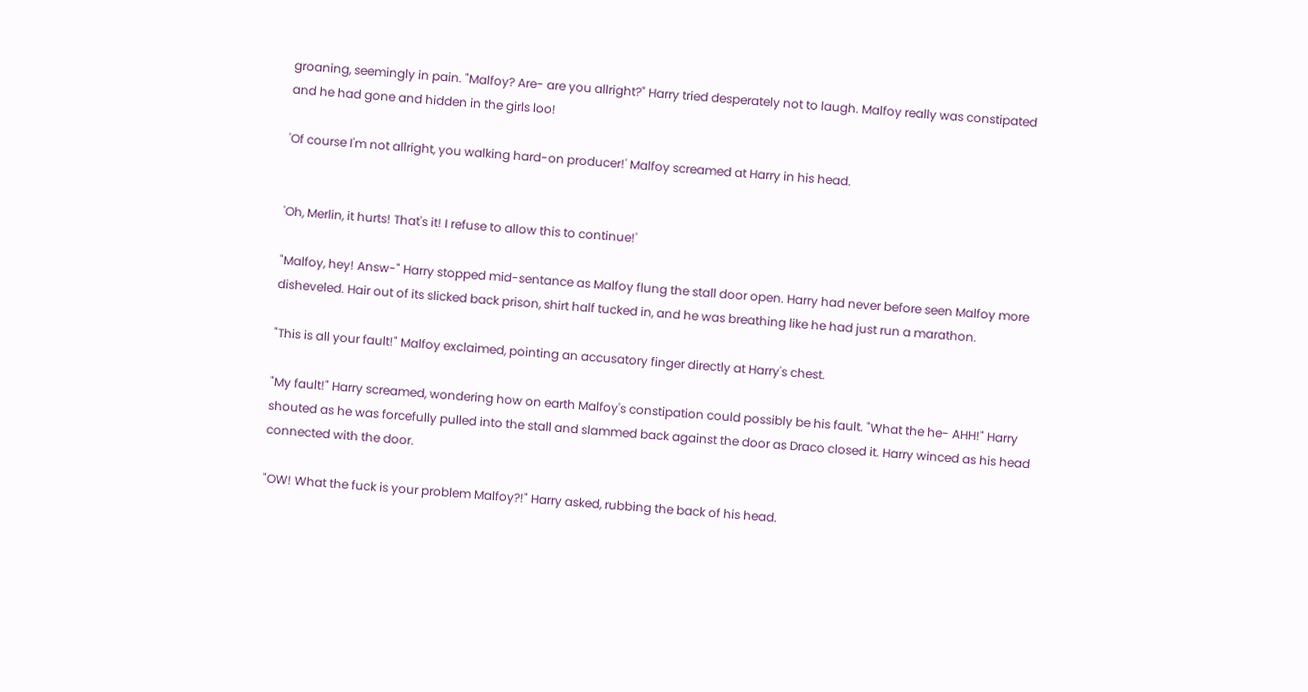groaning, seemingly in pain. "Malfoy? Are- are you allright?" Harry tried desperately not to laugh. Malfoy really was constipated and he had gone and hidden in the girls loo!

'Of course I'm not allright, you walking hard-on producer!' Malfoy screamed at Harry in his head.


'Oh, Merlin, it hurts! That's it! I refuse to allow this to continue!'

"Malfoy, hey! Answ-" Harry stopped mid-sentance as Malfoy flung the stall door open. Harry had never before seen Malfoy more disheveled. Hair out of its slicked back prison, shirt half tucked in, and he was breathing like he had just run a marathon.

"This is all your fault!" Malfoy exclaimed, pointing an accusatory finger directly at Harry's chest.

"My fault!" Harry screamed, wondering how on earth Malfoy's constipation could possibly be his fault. "What the he- AHH!" Harry shouted as he was forcefully pulled into the stall and slammed back against the door as Draco closed it. Harry winced as his head connected with the door.

"OW! What the fuck is your problem Malfoy?!" Harry asked, rubbing the back of his head.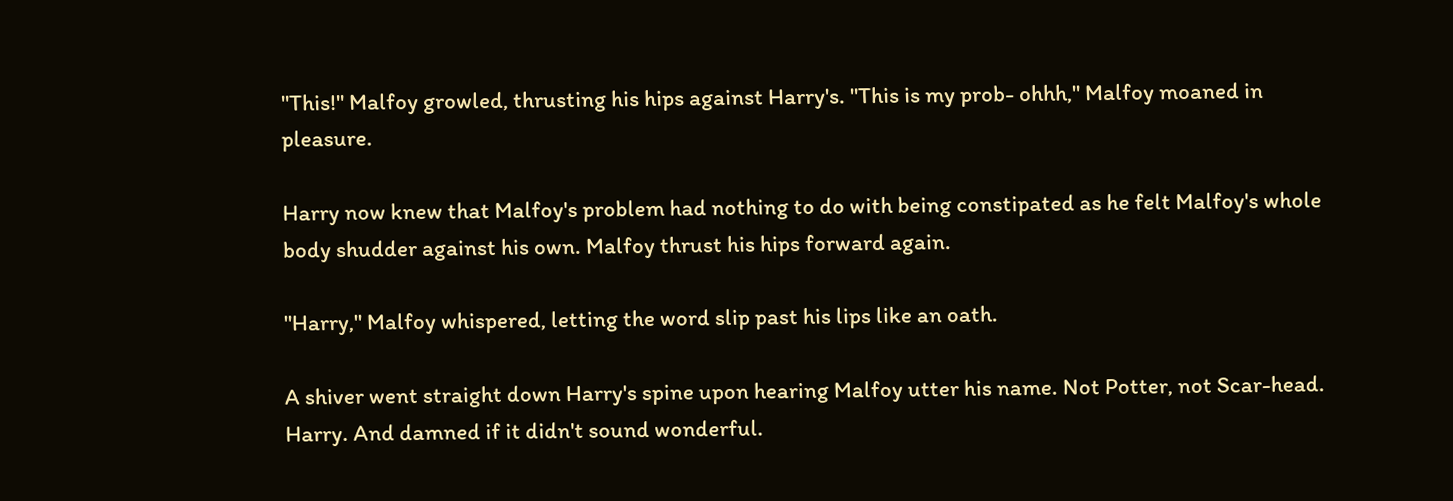"This!" Malfoy growled, thrusting his hips against Harry's. "This is my prob- ohhh," Malfoy moaned in pleasure.

Harry now knew that Malfoy's problem had nothing to do with being constipated as he felt Malfoy's whole body shudder against his own. Malfoy thrust his hips forward again.

"Harry," Malfoy whispered, letting the word slip past his lips like an oath.

A shiver went straight down Harry's spine upon hearing Malfoy utter his name. Not Potter, not Scar-head. Harry. And damned if it didn't sound wonderful.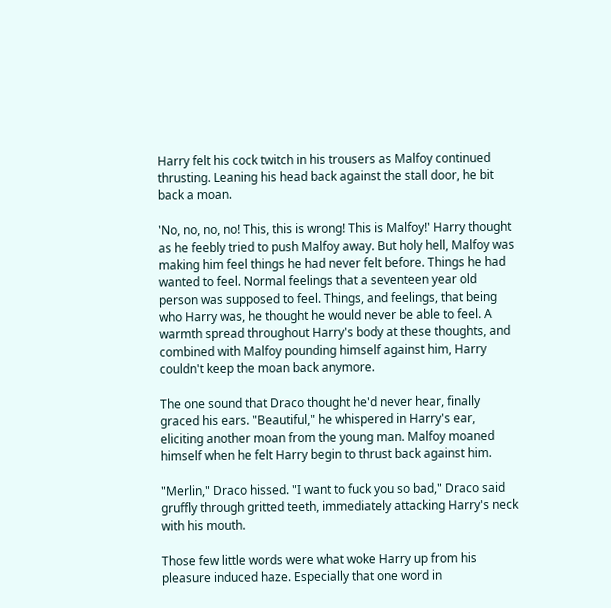Harry felt his cock twitch in his trousers as Malfoy continued thrusting. Leaning his head back against the stall door, he bit back a moan.

'No, no, no, no! This, this is wrong! This is Malfoy!' Harry thought as he feebly tried to push Malfoy away. But holy hell, Malfoy was making him feel things he had never felt before. Things he had wanted to feel. Normal feelings that a seventeen year old person was supposed to feel. Things, and feelings, that being who Harry was, he thought he would never be able to feel. A warmth spread throughout Harry's body at these thoughts, and combined with Malfoy pounding himself against him, Harry couldn't keep the moan back anymore.

The one sound that Draco thought he'd never hear, finally graced his ears. "Beautiful," he whispered in Harry's ear, eliciting another moan from the young man. Malfoy moaned himself when he felt Harry begin to thrust back against him.

"Merlin," Draco hissed. "I want to fuck you so bad," Draco said gruffly through gritted teeth, immediately attacking Harry's neck with his mouth.

Those few little words were what woke Harry up from his pleasure induced haze. Especially that one word in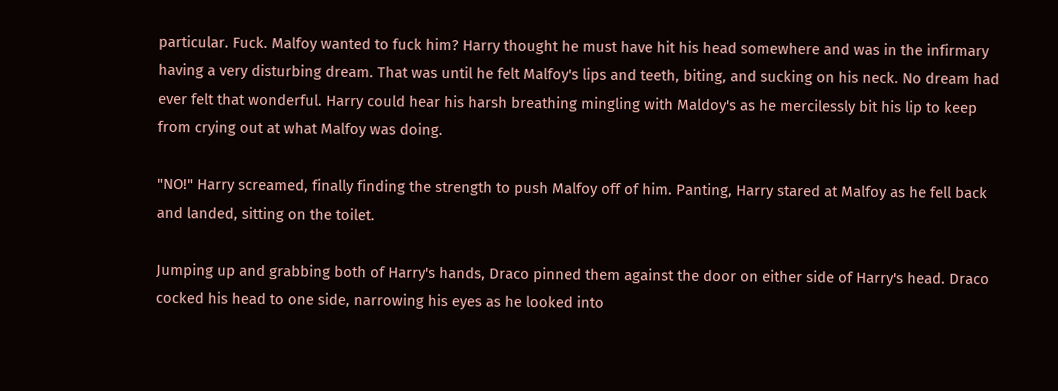particular. Fuck. Malfoy wanted to fuck him? Harry thought he must have hit his head somewhere and was in the infirmary having a very disturbing dream. That was until he felt Malfoy's lips and teeth, biting, and sucking on his neck. No dream had ever felt that wonderful. Harry could hear his harsh breathing mingling with Maldoy's as he mercilessly bit his lip to keep from crying out at what Malfoy was doing.

"NO!" Harry screamed, finally finding the strength to push Malfoy off of him. Panting, Harry stared at Malfoy as he fell back and landed, sitting on the toilet.

Jumping up and grabbing both of Harry's hands, Draco pinned them against the door on either side of Harry's head. Draco cocked his head to one side, narrowing his eyes as he looked into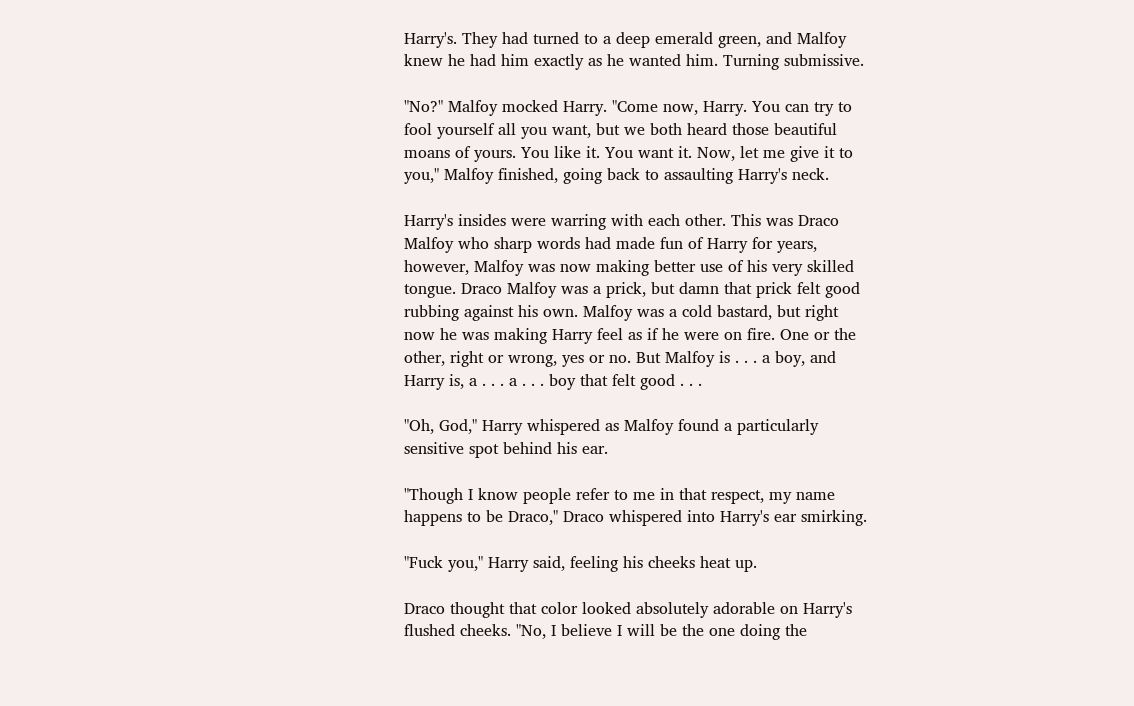Harry's. They had turned to a deep emerald green, and Malfoy knew he had him exactly as he wanted him. Turning submissive.

"No?" Malfoy mocked Harry. "Come now, Harry. You can try to fool yourself all you want, but we both heard those beautiful moans of yours. You like it. You want it. Now, let me give it to you," Malfoy finished, going back to assaulting Harry's neck.

Harry's insides were warring with each other. This was Draco Malfoy who sharp words had made fun of Harry for years, however, Malfoy was now making better use of his very skilled tongue. Draco Malfoy was a prick, but damn that prick felt good rubbing against his own. Malfoy was a cold bastard, but right now he was making Harry feel as if he were on fire. One or the other, right or wrong, yes or no. But Malfoy is . . . a boy, and Harry is, a . . . a . . . boy that felt good . . .

"Oh, God," Harry whispered as Malfoy found a particularly sensitive spot behind his ear.

"Though I know people refer to me in that respect, my name happens to be Draco," Draco whispered into Harry's ear smirking.

"Fuck you," Harry said, feeling his cheeks heat up.

Draco thought that color looked absolutely adorable on Harry's flushed cheeks. "No, I believe I will be the one doing the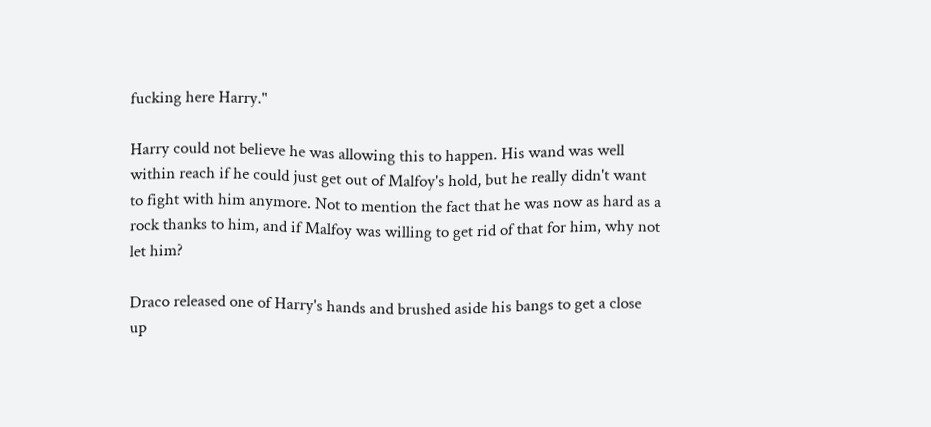fucking here Harry."

Harry could not believe he was allowing this to happen. His wand was well within reach if he could just get out of Malfoy's hold, but he really didn't want to fight with him anymore. Not to mention the fact that he was now as hard as a rock thanks to him, and if Malfoy was willing to get rid of that for him, why not let him?

Draco released one of Harry's hands and brushed aside his bangs to get a close up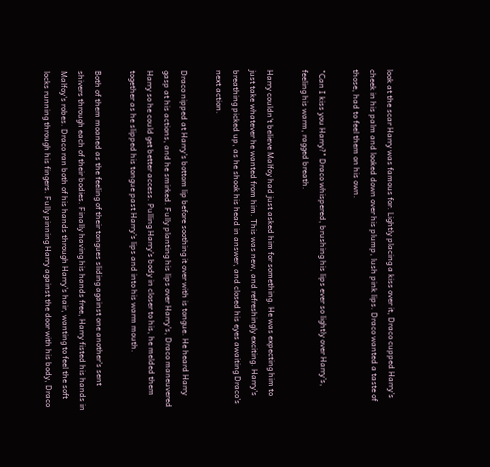look at the scar Harry was famous for. Lightly placing a kiss over it, Draco cupped Harry's cheek in his palm and looked down over his plump, lush pink lips. Draco wanted a taste of those, had to feel them on his own.

"Can I kiss you Harry?" Draco whispered, brushing his lips ever so lightly over Harry's, feeling his warm, ragged breath.

Harry couldn't believe Malfoy had just asked him for something. He was expecting him to just take whatever he wanted from him. This was new, and refreshingly exciting. Harry's breathing picked up, as he shook his head in answer, and closed his eyes awaiting Draco's next action.

Draco nipped at Harry's bottom lip before soothing it over with is tongue. He heard Harry gasp at his actions, and he smirked. Fully planting his lips over Harry's, Draco maneuvered Harry so he could get better access. Pulling Harry's body in closer to his, he melded them together as he slipped his tongue past Harry's lips and into his warm mouth.

Both of them moaned as the feeling of their tongues sliding against one another's sent shivers through each of their bodies. Finally having his hands free, Harry fisted his hands in Malfoy's robes. Draco ran both of his hands through Harry's hair, wanting to feel the soft locks running through his fingers. Fully pinning Harry against the door with his body, Draco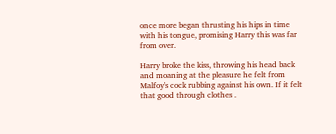once more began thrusting his hips in time with his tongue, promising Harry this was far from over.

Harry broke the kiss, throwing his head back and moaning at the pleasure he felt from Malfoy's cock rubbing against his own. If it felt that good through clothes .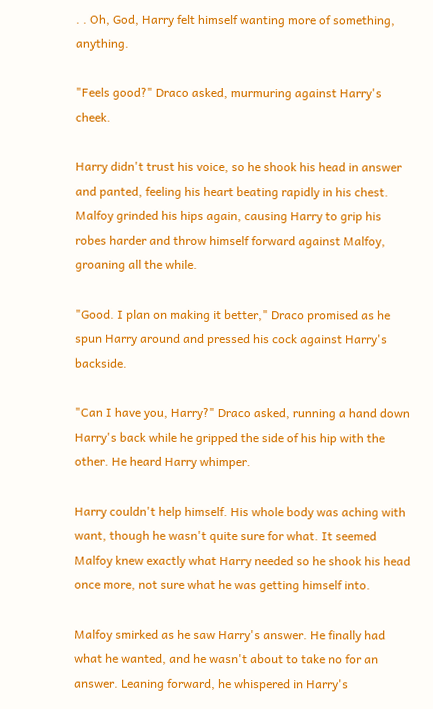. . Oh, God, Harry felt himself wanting more of something, anything.

"Feels good?" Draco asked, murmuring against Harry's cheek.

Harry didn't trust his voice, so he shook his head in answer and panted, feeling his heart beating rapidly in his chest. Malfoy grinded his hips again, causing Harry to grip his robes harder and throw himself forward against Malfoy, groaning all the while.

"Good. I plan on making it better," Draco promised as he spun Harry around and pressed his cock against Harry's backside.

"Can I have you, Harry?" Draco asked, running a hand down Harry's back while he gripped the side of his hip with the other. He heard Harry whimper.

Harry couldn't help himself. His whole body was aching with want, though he wasn't quite sure for what. It seemed Malfoy knew exactly what Harry needed so he shook his head once more, not sure what he was getting himself into.

Malfoy smirked as he saw Harry's answer. He finally had what he wanted, and he wasn't about to take no for an answer. Leaning forward, he whispered in Harry's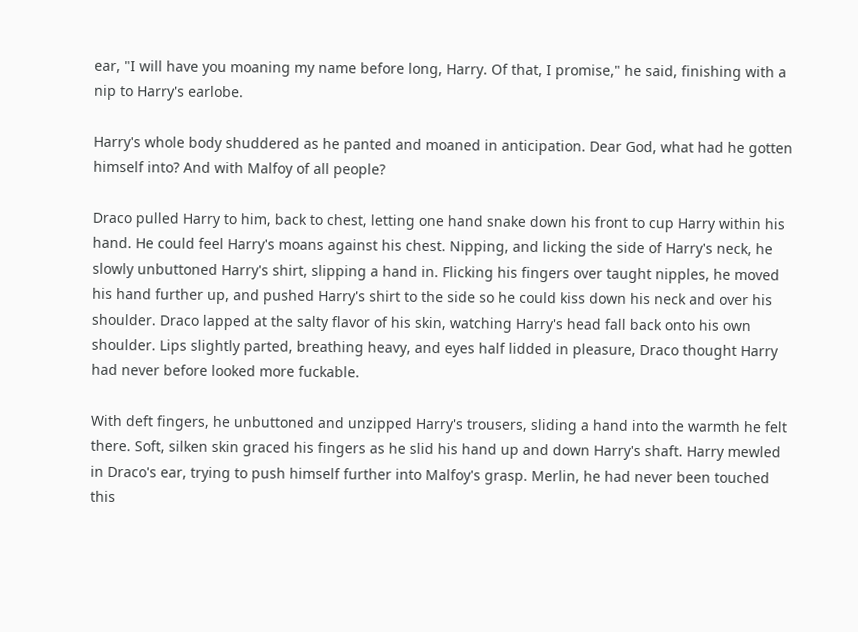ear, "I will have you moaning my name before long, Harry. Of that, I promise," he said, finishing with a nip to Harry's earlobe.

Harry's whole body shuddered as he panted and moaned in anticipation. Dear God, what had he gotten himself into? And with Malfoy of all people?

Draco pulled Harry to him, back to chest, letting one hand snake down his front to cup Harry within his hand. He could feel Harry's moans against his chest. Nipping, and licking the side of Harry's neck, he slowly unbuttoned Harry's shirt, slipping a hand in. Flicking his fingers over taught nipples, he moved his hand further up, and pushed Harry's shirt to the side so he could kiss down his neck and over his shoulder. Draco lapped at the salty flavor of his skin, watching Harry's head fall back onto his own shoulder. Lips slightly parted, breathing heavy, and eyes half lidded in pleasure, Draco thought Harry had never before looked more fuckable.

With deft fingers, he unbuttoned and unzipped Harry's trousers, sliding a hand into the warmth he felt there. Soft, silken skin graced his fingers as he slid his hand up and down Harry's shaft. Harry mewled in Draco's ear, trying to push himself further into Malfoy's grasp. Merlin, he had never been touched this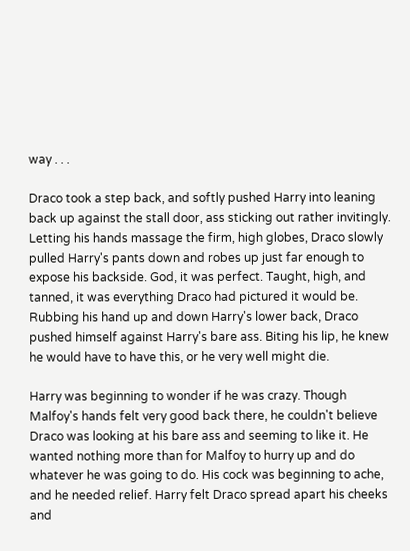way . . .

Draco took a step back, and softly pushed Harry into leaning back up against the stall door, ass sticking out rather invitingly. Letting his hands massage the firm, high globes, Draco slowly pulled Harry's pants down and robes up just far enough to expose his backside. God, it was perfect. Taught, high, and tanned, it was everything Draco had pictured it would be. Rubbing his hand up and down Harry's lower back, Draco pushed himself against Harry's bare ass. Biting his lip, he knew he would have to have this, or he very well might die.

Harry was beginning to wonder if he was crazy. Though Malfoy's hands felt very good back there, he couldn't believe Draco was looking at his bare ass and seeming to like it. He wanted nothing more than for Malfoy to hurry up and do whatever he was going to do. His cock was beginning to ache, and he needed relief. Harry felt Draco spread apart his cheeks and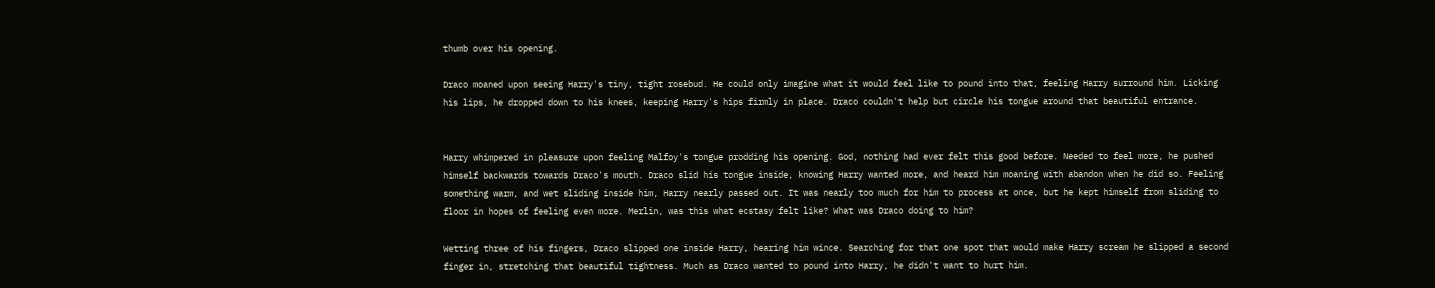thumb over his opening.

Draco moaned upon seeing Harry's tiny, tight rosebud. He could only imagine what it would feel like to pound into that, feeling Harry surround him. Licking his lips, he dropped down to his knees, keeping Harry's hips firmly in place. Draco couldn't help but circle his tongue around that beautiful entrance.


Harry whimpered in pleasure upon feeling Malfoy's tongue prodding his opening. God, nothing had ever felt this good before. Needed to feel more, he pushed himself backwards towards Draco's mouth. Draco slid his tongue inside, knowing Harry wanted more, and heard him moaning with abandon when he did so. Feeling something warm, and wet sliding inside him, Harry nearly passed out. It was nearly too much for him to process at once, but he kept himself from sliding to floor in hopes of feeling even more. Merlin, was this what ecstasy felt like? What was Draco doing to him?

Wetting three of his fingers, Draco slipped one inside Harry, hearing him wince. Searching for that one spot that would make Harry scream he slipped a second finger in, stretching that beautiful tightness. Much as Draco wanted to pound into Harry, he didn't want to hurt him.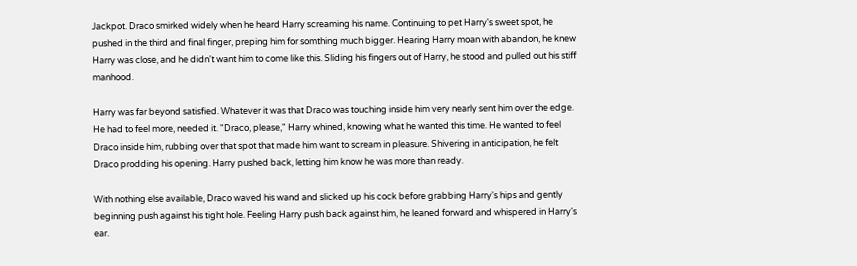Jackpot. Draco smirked widely when he heard Harry screaming his name. Continuing to pet Harry's sweet spot, he pushed in the third and final finger, preping him for somthing much bigger. Hearing Harry moan with abandon, he knew Harry was close, and he didn't want him to come like this. Sliding his fingers out of Harry, he stood and pulled out his stiff manhood.

Harry was far beyond satisfied. Whatever it was that Draco was touching inside him very nearly sent him over the edge. He had to feel more, needed it. "Draco, please," Harry whined, knowing what he wanted this time. He wanted to feel Draco inside him, rubbing over that spot that made him want to scream in pleasure. Shivering in anticipation, he felt Draco prodding his opening. Harry pushed back, letting him know he was more than ready.

With nothing else available, Draco waved his wand and slicked up his cock before grabbing Harry's hips and gently beginning push against his tight hole. Feeling Harry push back against him, he leaned forward and whispered in Harry's ear.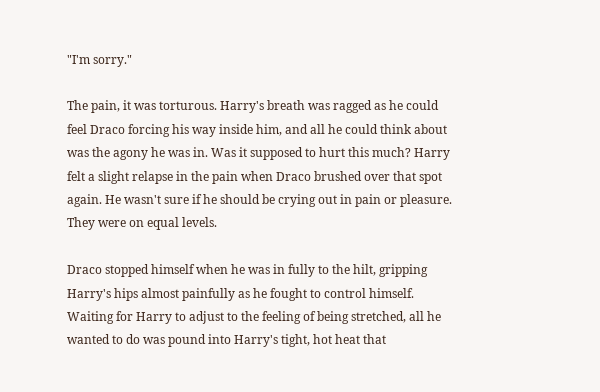"I'm sorry."

The pain, it was torturous. Harry's breath was ragged as he could feel Draco forcing his way inside him, and all he could think about was the agony he was in. Was it supposed to hurt this much? Harry felt a slight relapse in the pain when Draco brushed over that spot again. He wasn't sure if he should be crying out in pain or pleasure. They were on equal levels.

Draco stopped himself when he was in fully to the hilt, gripping Harry's hips almost painfully as he fought to control himself. Waiting for Harry to adjust to the feeling of being stretched, all he wanted to do was pound into Harry's tight, hot heat that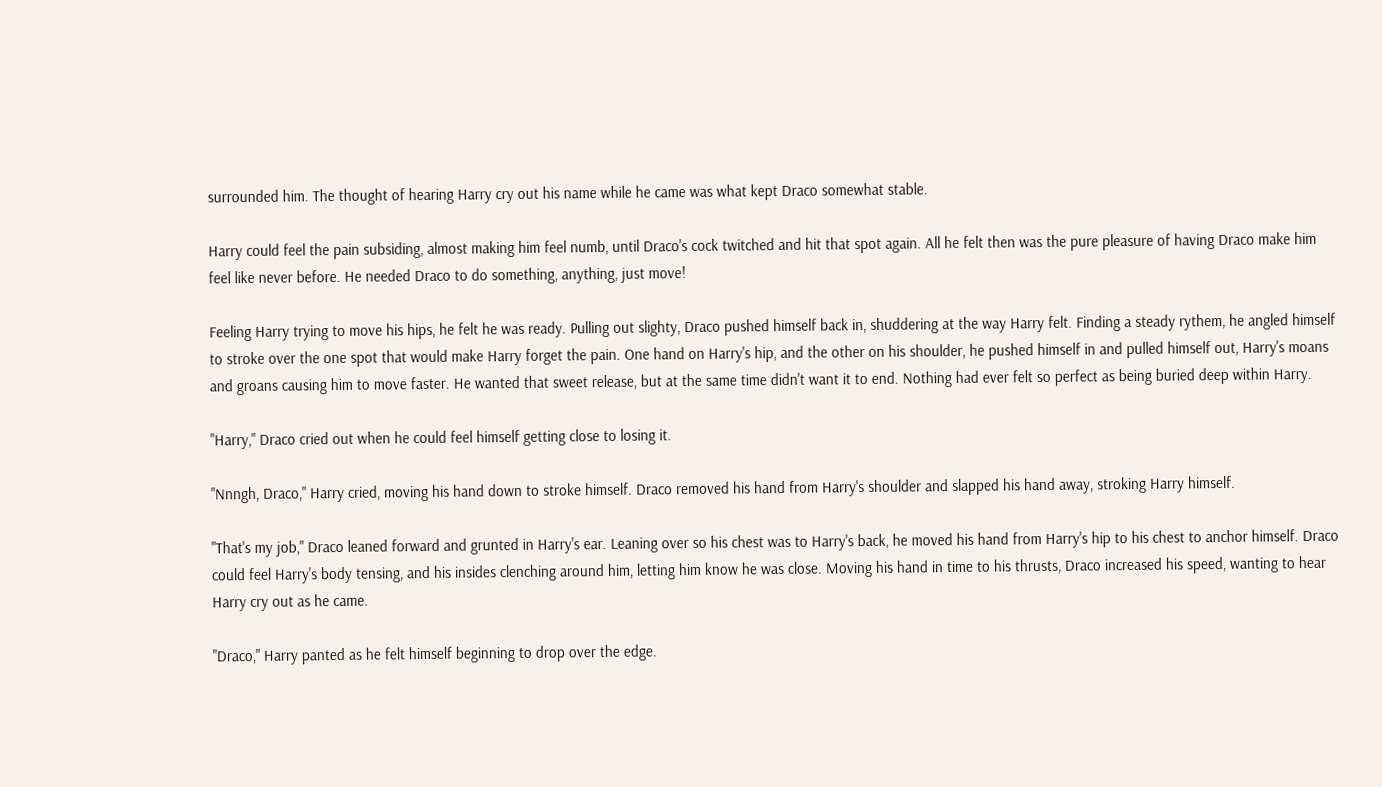surrounded him. The thought of hearing Harry cry out his name while he came was what kept Draco somewhat stable.

Harry could feel the pain subsiding, almost making him feel numb, until Draco's cock twitched and hit that spot again. All he felt then was the pure pleasure of having Draco make him feel like never before. He needed Draco to do something, anything, just move!

Feeling Harry trying to move his hips, he felt he was ready. Pulling out slighty, Draco pushed himself back in, shuddering at the way Harry felt. Finding a steady rythem, he angled himself to stroke over the one spot that would make Harry forget the pain. One hand on Harry's hip, and the other on his shoulder, he pushed himself in and pulled himself out, Harry's moans and groans causing him to move faster. He wanted that sweet release, but at the same time didn't want it to end. Nothing had ever felt so perfect as being buried deep within Harry.

"Harry," Draco cried out when he could feel himself getting close to losing it.

"Nnngh, Draco," Harry cried, moving his hand down to stroke himself. Draco removed his hand from Harry's shoulder and slapped his hand away, stroking Harry himself.

"That's my job," Draco leaned forward and grunted in Harry's ear. Leaning over so his chest was to Harry's back, he moved his hand from Harry's hip to his chest to anchor himself. Draco could feel Harry's body tensing, and his insides clenching around him, letting him know he was close. Moving his hand in time to his thrusts, Draco increased his speed, wanting to hear Harry cry out as he came.

"Draco," Harry panted as he felt himself beginning to drop over the edge.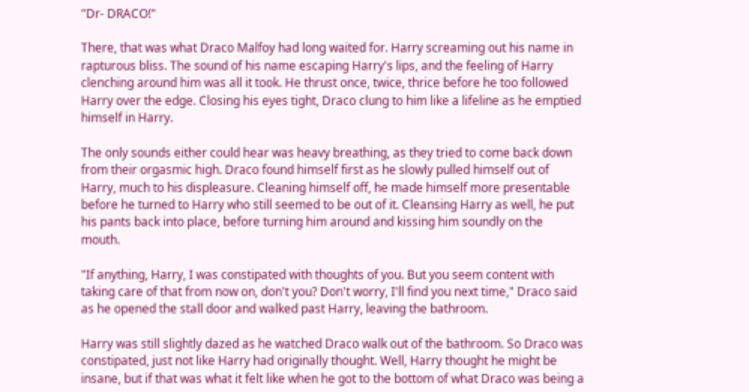"Dr- DRACO!"

There, that was what Draco Malfoy had long waited for. Harry screaming out his name in rapturous bliss. The sound of his name escaping Harry's lips, and the feeling of Harry clenching around him was all it took. He thrust once, twice, thrice before he too followed Harry over the edge. Closing his eyes tight, Draco clung to him like a lifeline as he emptied himself in Harry.

The only sounds either could hear was heavy breathing, as they tried to come back down from their orgasmic high. Draco found himself first as he slowly pulled himself out of Harry, much to his displeasure. Cleaning himself off, he made himself more presentable before he turned to Harry who still seemed to be out of it. Cleansing Harry as well, he put his pants back into place, before turning him around and kissing him soundly on the mouth.

"If anything, Harry, I was constipated with thoughts of you. But you seem content with taking care of that from now on, don't you? Don't worry, I'll find you next time," Draco said as he opened the stall door and walked past Harry, leaving the bathroom.

Harry was still slightly dazed as he watched Draco walk out of the bathroom. So Draco was constipated, just not like Harry had originally thought. Well, Harry thought he might be insane, but if that was what it felt like when he got to the bottom of what Draco was being a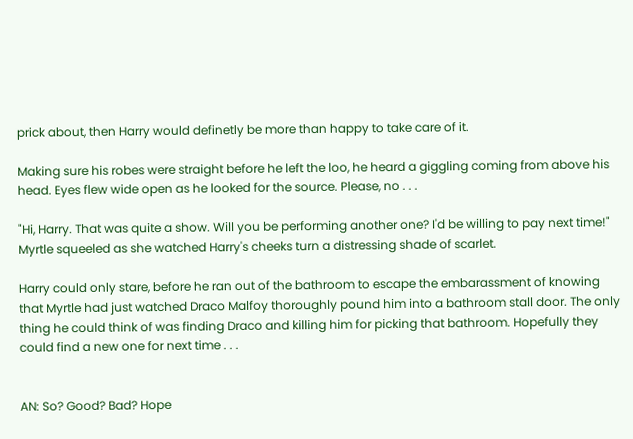prick about, then Harry would definetly be more than happy to take care of it.

Making sure his robes were straight before he left the loo, he heard a giggling coming from above his head. Eyes flew wide open as he looked for the source. Please, no . . .

"Hi, Harry. That was quite a show. Will you be performing another one? I'd be willing to pay next time!" Myrtle squeeled as she watched Harry's cheeks turn a distressing shade of scarlet.

Harry could only stare, before he ran out of the bathroom to escape the embarassment of knowing that Myrtle had just watched Draco Malfoy thoroughly pound him into a bathroom stall door. The only thing he could think of was finding Draco and killing him for picking that bathroom. Hopefully they could find a new one for next time . . .


AN: So? Good? Bad? Hope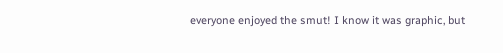everyone enjoyed the smut! I know it was graphic, but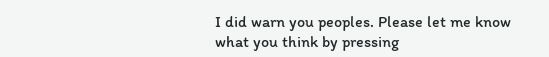I did warn you peoples. Please let me know what you think by pressing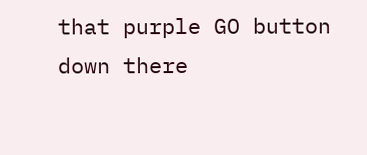that purple GO button down there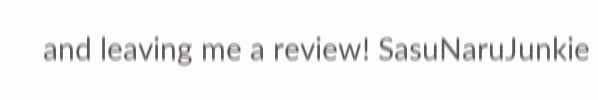and leaving me a review! SasuNaruJunkie